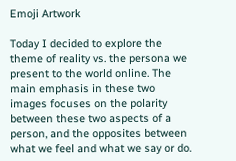Emoji Artwork

Today I decided to explore the theme of reality vs. the persona we present to the world online. The main emphasis in these two images focuses on the polarity between these two aspects of a person, and the opposites between what we feel and what we say or do.